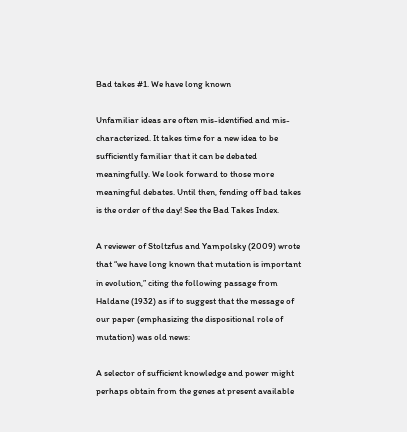Bad takes #1. We have long known

Unfamiliar ideas are often mis-identified and mis-characterized. It takes time for a new idea to be sufficiently familiar that it can be debated meaningfully. We look forward to those more meaningful debates. Until then, fending off bad takes is the order of the day! See the Bad Takes Index.

A reviewer of Stoltzfus and Yampolsky (2009) wrote that “we have long known that mutation is important in evolution,” citing the following passage from Haldane (1932) as if to suggest that the message of our paper (emphasizing the dispositional role of mutation) was old news:

A selector of sufficient knowledge and power might perhaps obtain from the genes at present available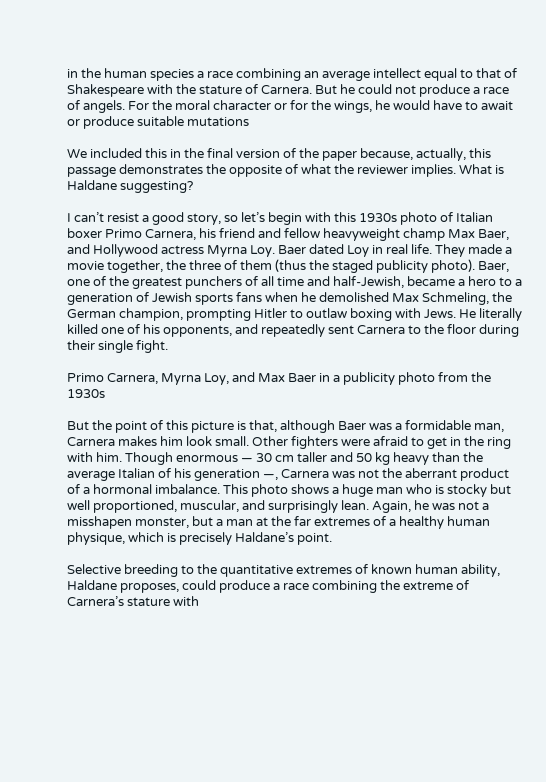in the human species a race combining an average intellect equal to that of Shakespeare with the stature of Carnera. But he could not produce a race of angels. For the moral character or for the wings, he would have to await or produce suitable mutations

We included this in the final version of the paper because, actually, this passage demonstrates the opposite of what the reviewer implies. What is Haldane suggesting?

I can’t resist a good story, so let’s begin with this 1930s photo of Italian boxer Primo Carnera, his friend and fellow heavyweight champ Max Baer, and Hollywood actress Myrna Loy. Baer dated Loy in real life. They made a movie together, the three of them (thus the staged publicity photo). Baer, one of the greatest punchers of all time and half-Jewish, became a hero to a generation of Jewish sports fans when he demolished Max Schmeling, the German champion, prompting Hitler to outlaw boxing with Jews. He literally killed one of his opponents, and repeatedly sent Carnera to the floor during their single fight.

Primo Carnera, Myrna Loy, and Max Baer in a publicity photo from the 1930s

But the point of this picture is that, although Baer was a formidable man, Carnera makes him look small. Other fighters were afraid to get in the ring with him. Though enormous — 30 cm taller and 50 kg heavy than the average Italian of his generation —, Carnera was not the aberrant product of a hormonal imbalance. This photo shows a huge man who is stocky but well proportioned, muscular, and surprisingly lean. Again, he was not a misshapen monster, but a man at the far extremes of a healthy human physique, which is precisely Haldane’s point.

Selective breeding to the quantitative extremes of known human ability, Haldane proposes, could produce a race combining the extreme of Carnera’s stature with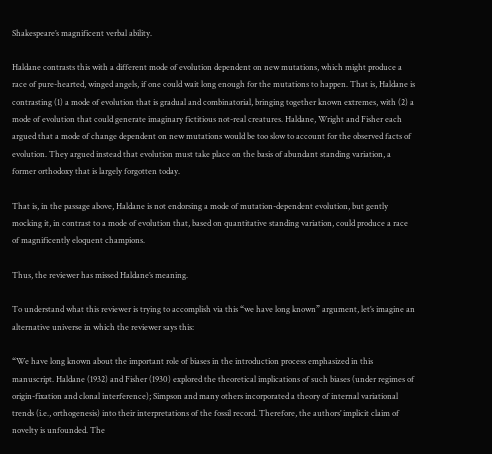Shakespeare’s magnificent verbal ability.

Haldane contrasts this with a different mode of evolution dependent on new mutations, which might produce a race of pure-hearted, winged angels, if one could wait long enough for the mutations to happen. That is, Haldane is contrasting (1) a mode of evolution that is gradual and combinatorial, bringing together known extremes, with (2) a mode of evolution that could generate imaginary fictitious not-real creatures. Haldane, Wright and Fisher each argued that a mode of change dependent on new mutations would be too slow to account for the observed facts of evolution. They argued instead that evolution must take place on the basis of abundant standing variation, a former orthodoxy that is largely forgotten today.

That is, in the passage above, Haldane is not endorsing a mode of mutation-dependent evolution, but gently mocking it, in contrast to a mode of evolution that, based on quantitative standing variation, could produce a race of magnificently eloquent champions.

Thus, the reviewer has missed Haldane’s meaning.

To understand what this reviewer is trying to accomplish via this “we have long known” argument, let’s imagine an alternative universe in which the reviewer says this:

“We have long known about the important role of biases in the introduction process emphasized in this manuscript. Haldane (1932) and Fisher (1930) explored the theoretical implications of such biases (under regimes of origin-fixation and clonal interference); Simpson and many others incorporated a theory of internal variational trends (i.e., orthogenesis) into their interpretations of the fossil record. Therefore, the authors’ implicit claim of novelty is unfounded. The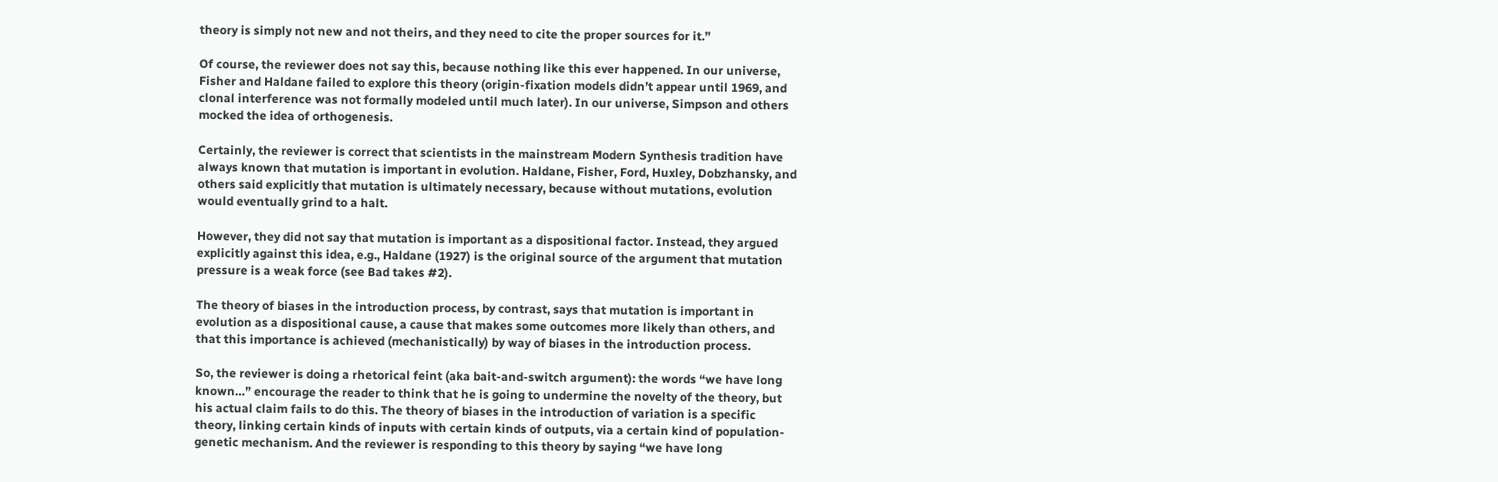theory is simply not new and not theirs, and they need to cite the proper sources for it.”

Of course, the reviewer does not say this, because nothing like this ever happened. In our universe, Fisher and Haldane failed to explore this theory (origin-fixation models didn’t appear until 1969, and clonal interference was not formally modeled until much later). In our universe, Simpson and others mocked the idea of orthogenesis.

Certainly, the reviewer is correct that scientists in the mainstream Modern Synthesis tradition have always known that mutation is important in evolution. Haldane, Fisher, Ford, Huxley, Dobzhansky, and others said explicitly that mutation is ultimately necessary, because without mutations, evolution would eventually grind to a halt.

However, they did not say that mutation is important as a dispositional factor. Instead, they argued explicitly against this idea, e.g., Haldane (1927) is the original source of the argument that mutation pressure is a weak force (see Bad takes #2).

The theory of biases in the introduction process, by contrast, says that mutation is important in evolution as a dispositional cause, a cause that makes some outcomes more likely than others, and that this importance is achieved (mechanistically) by way of biases in the introduction process.

So, the reviewer is doing a rhetorical feint (aka bait-and-switch argument): the words “we have long known…” encourage the reader to think that he is going to undermine the novelty of the theory, but his actual claim fails to do this. The theory of biases in the introduction of variation is a specific theory, linking certain kinds of inputs with certain kinds of outputs, via a certain kind of population-genetic mechanism. And the reviewer is responding to this theory by saying “we have long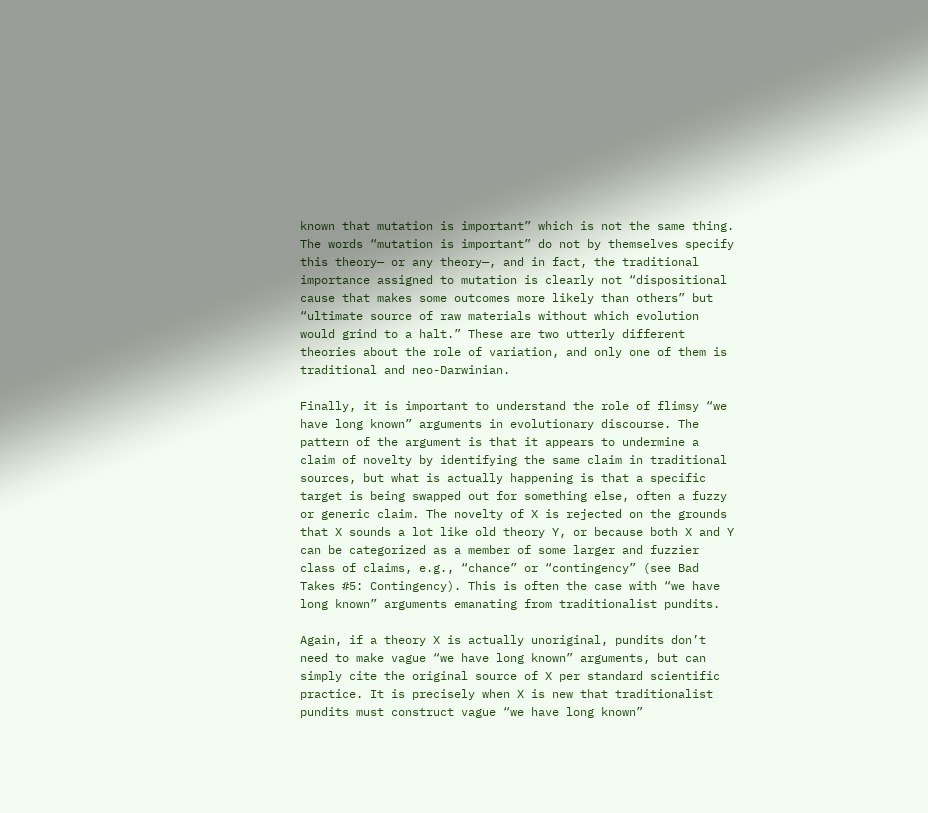known that mutation is important” which is not the same thing. The words “mutation is important” do not by themselves specify this theory— or any theory—, and in fact, the traditional importance assigned to mutation is clearly not “dispositional cause that makes some outcomes more likely than others” but “ultimate source of raw materials without which evolution would grind to a halt.” These are two utterly different theories about the role of variation, and only one of them is traditional and neo-Darwinian.

Finally, it is important to understand the role of flimsy “we have long known” arguments in evolutionary discourse. The pattern of the argument is that it appears to undermine a claim of novelty by identifying the same claim in traditional sources, but what is actually happening is that a specific target is being swapped out for something else, often a fuzzy or generic claim. The novelty of X is rejected on the grounds that X sounds a lot like old theory Y, or because both X and Y can be categorized as a member of some larger and fuzzier class of claims, e.g., “chance” or “contingency” (see Bad Takes #5: Contingency). This is often the case with “we have long known” arguments emanating from traditionalist pundits.

Again, if a theory X is actually unoriginal, pundits don’t need to make vague “we have long known” arguments, but can simply cite the original source of X per standard scientific practice. It is precisely when X is new that traditionalist pundits must construct vague “we have long known”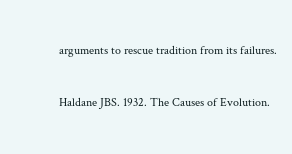arguments to rescue tradition from its failures.


Haldane JBS. 1932. The Causes of Evolution.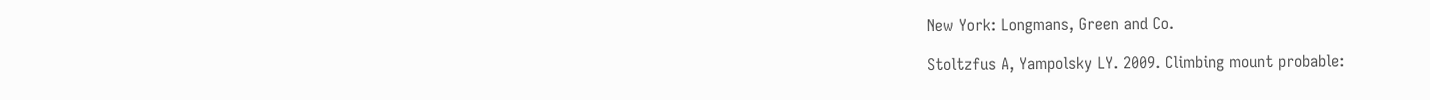New York: Longmans, Green and Co.

Stoltzfus A, Yampolsky LY. 2009. Climbing mount probable: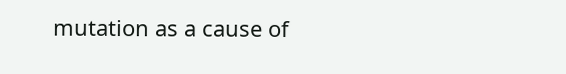mutation as a cause of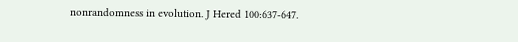nonrandomness in evolution. J Hered 100:637-647.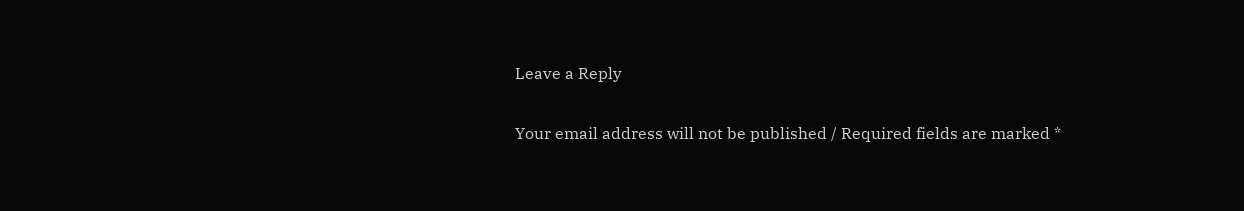Leave a Reply

Your email address will not be published / Required fields are marked *